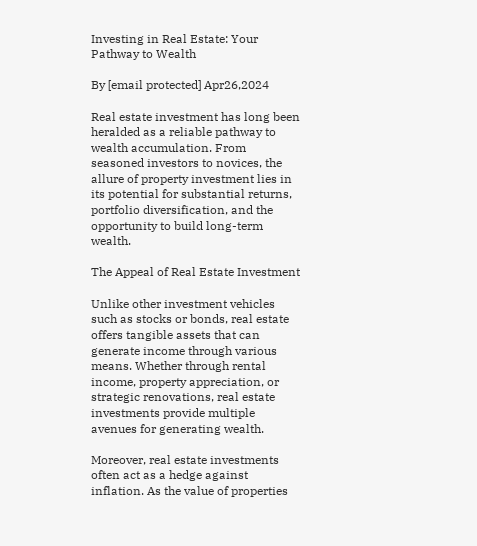Investing in Real Estate: Your Pathway to Wealth

By [email protected] Apr26,2024

Real estate investment has long been heralded as a reliable pathway to wealth accumulation. From seasoned investors to novices, the allure of property investment lies in its potential for substantial returns, portfolio diversification, and the opportunity to build long-term wealth.

The Appeal of Real Estate Investment

Unlike other investment vehicles such as stocks or bonds, real estate offers tangible assets that can generate income through various means. Whether through rental income, property appreciation, or strategic renovations, real estate investments provide multiple avenues for generating wealth.

Moreover, real estate investments often act as a hedge against inflation. As the value of properties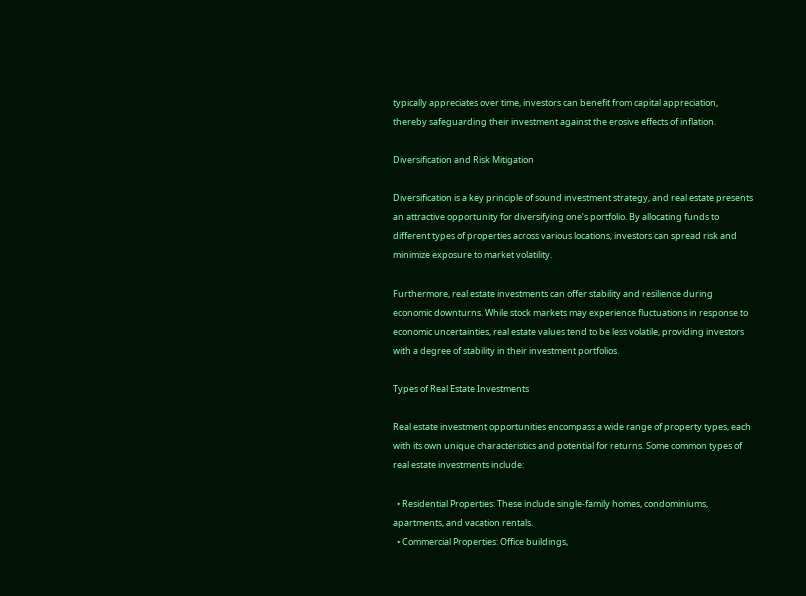typically appreciates over time, investors can benefit from capital appreciation, thereby safeguarding their investment against the erosive effects of inflation.

Diversification and Risk Mitigation

Diversification is a key principle of sound investment strategy, and real estate presents an attractive opportunity for diversifying one’s portfolio. By allocating funds to different types of properties across various locations, investors can spread risk and minimize exposure to market volatility.

Furthermore, real estate investments can offer stability and resilience during economic downturns. While stock markets may experience fluctuations in response to economic uncertainties, real estate values tend to be less volatile, providing investors with a degree of stability in their investment portfolios.

Types of Real Estate Investments

Real estate investment opportunities encompass a wide range of property types, each with its own unique characteristics and potential for returns. Some common types of real estate investments include:

  • Residential Properties: These include single-family homes, condominiums, apartments, and vacation rentals.
  • Commercial Properties: Office buildings,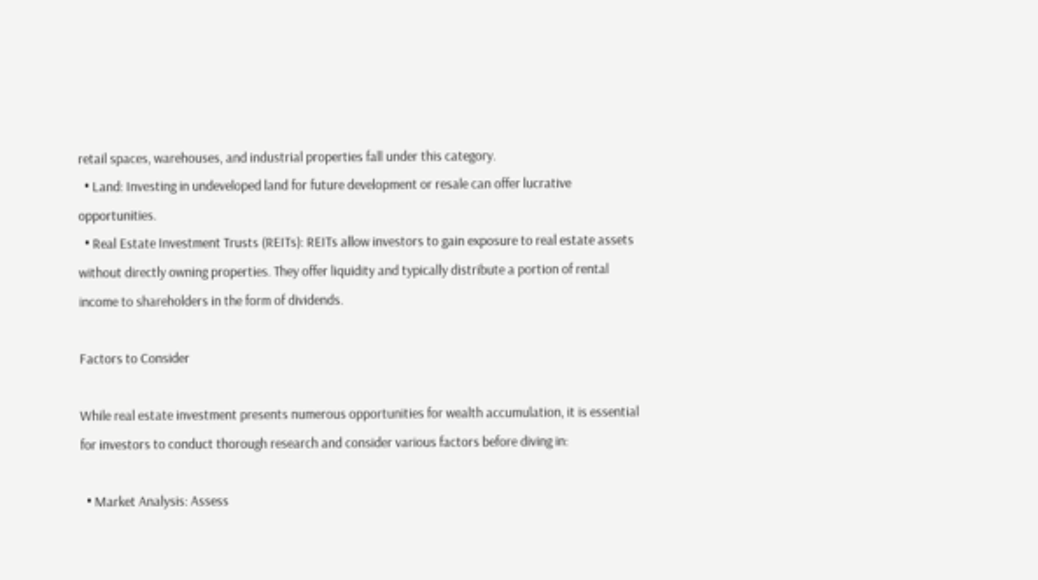retail spaces, warehouses, and industrial properties fall under this category.
  • Land: Investing in undeveloped land for future development or resale can offer lucrative opportunities.
  • Real Estate Investment Trusts (REITs): REITs allow investors to gain exposure to real estate assets without directly owning properties. They offer liquidity and typically distribute a portion of rental income to shareholders in the form of dividends.

Factors to Consider

While real estate investment presents numerous opportunities for wealth accumulation, it is essential for investors to conduct thorough research and consider various factors before diving in:

  • Market Analysis: Assess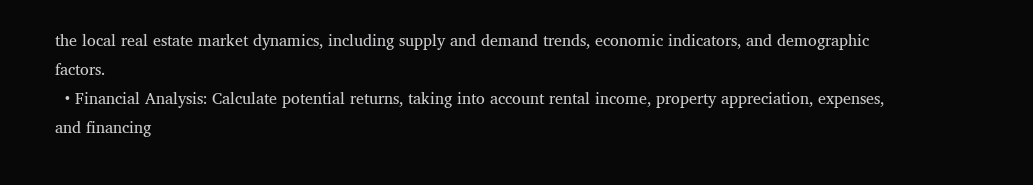the local real estate market dynamics, including supply and demand trends, economic indicators, and demographic factors.
  • Financial Analysis: Calculate potential returns, taking into account rental income, property appreciation, expenses, and financing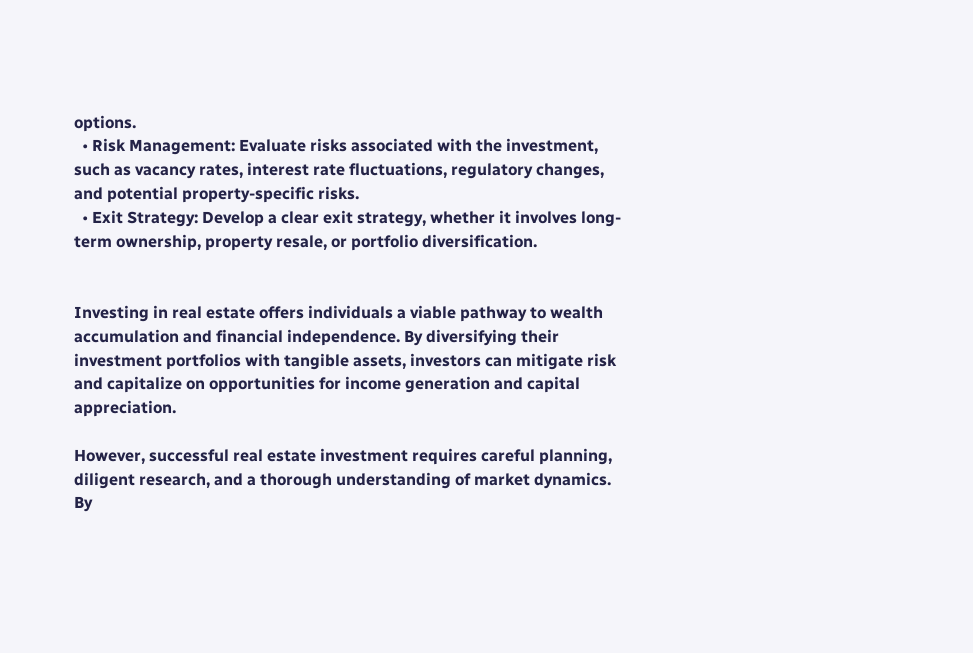options.
  • Risk Management: Evaluate risks associated with the investment, such as vacancy rates, interest rate fluctuations, regulatory changes, and potential property-specific risks.
  • Exit Strategy: Develop a clear exit strategy, whether it involves long-term ownership, property resale, or portfolio diversification.


Investing in real estate offers individuals a viable pathway to wealth accumulation and financial independence. By diversifying their investment portfolios with tangible assets, investors can mitigate risk and capitalize on opportunities for income generation and capital appreciation.

However, successful real estate investment requires careful planning, diligent research, and a thorough understanding of market dynamics. By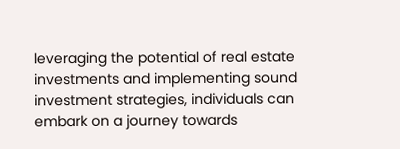leveraging the potential of real estate investments and implementing sound investment strategies, individuals can embark on a journey towards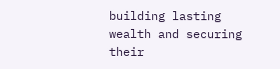building lasting wealth and securing their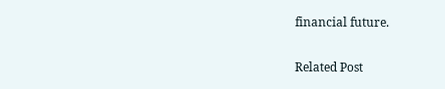financial future.

Related Post